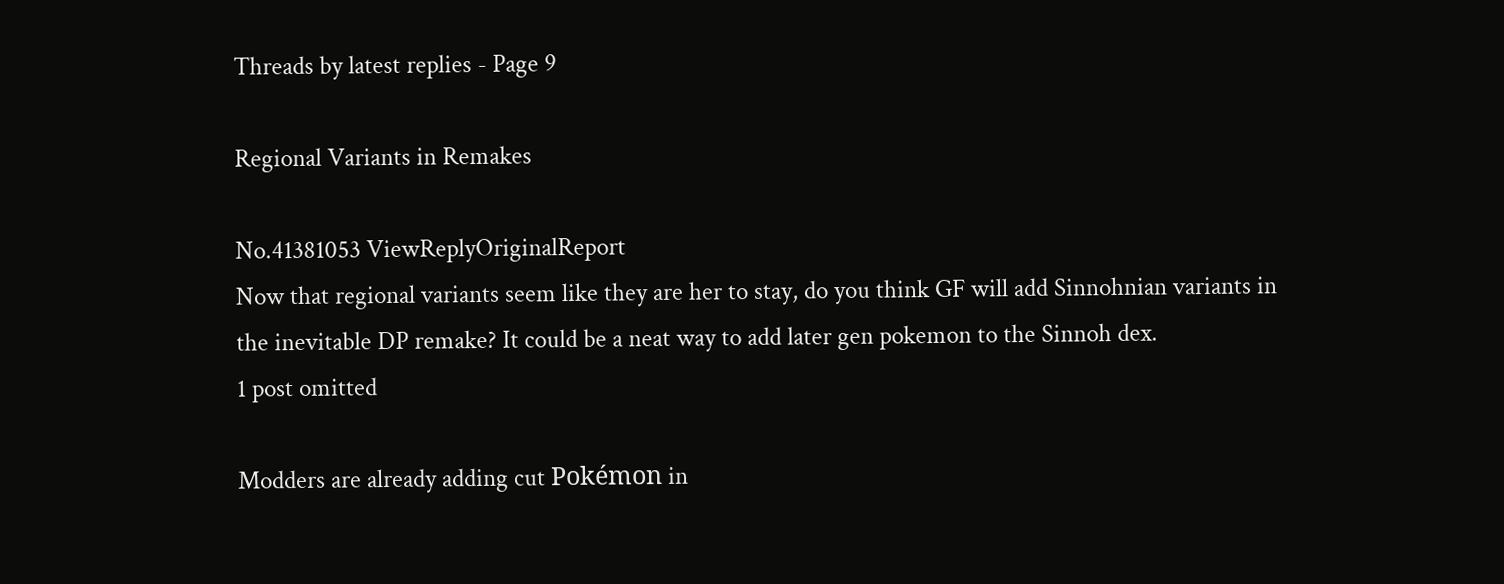Threads by latest replies - Page 9

Regional Variants in Remakes

No.41381053 ViewReplyOriginalReport
Now that regional variants seem like they are her to stay, do you think GF will add Sinnohnian variants in the inevitable DP remake? It could be a neat way to add later gen pokemon to the Sinnoh dex.
1 post omitted

Modders are already adding cut Pokémon in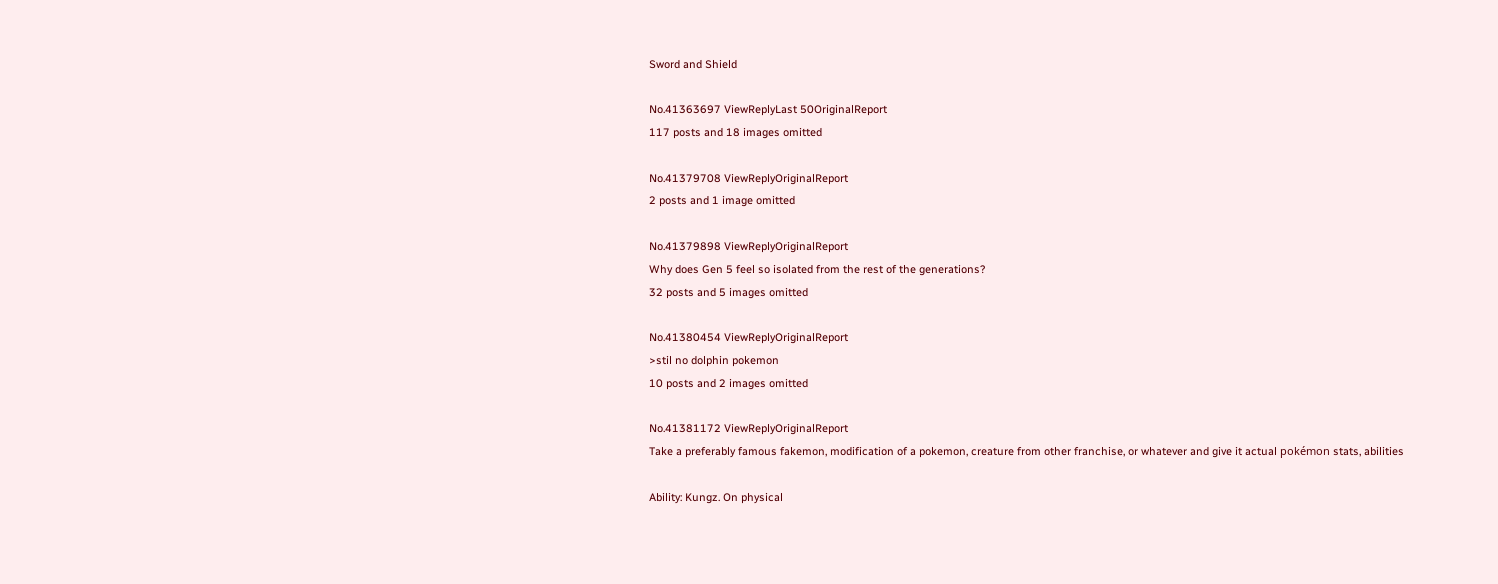Sword and Shield

No.41363697 ViewReplyLast 50OriginalReport
117 posts and 18 images omitted

No.41379708 ViewReplyOriginalReport
2 posts and 1 image omitted

No.41379898 ViewReplyOriginalReport
Why does Gen 5 feel so isolated from the rest of the generations?
32 posts and 5 images omitted

No.41380454 ViewReplyOriginalReport
>stil no dolphin pokemon
10 posts and 2 images omitted

No.41381172 ViewReplyOriginalReport
Take a preferably famous fakemon, modification of a pokemon, creature from other franchise, or whatever and give it actual pokémon stats, abilities

Ability: Kungz. On physical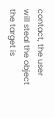contact, the user will steal the object the target is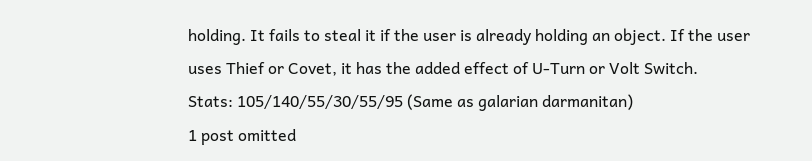holding. It fails to steal it if the user is already holding an object. If the user uses Thief or Covet, it has the added effect of U-Turn or Volt Switch.
Stats: 105/140/55/30/55/95 (Same as galarian darmanitan)
1 post omitted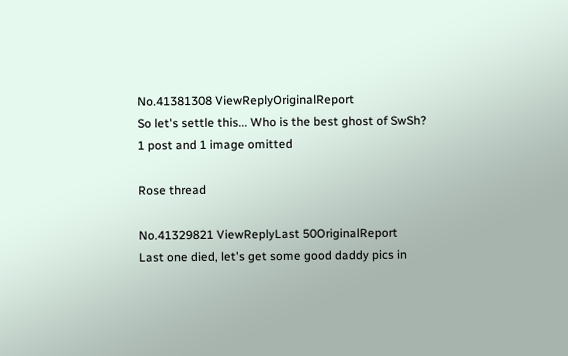No.41381308 ViewReplyOriginalReport
So let's settle this... Who is the best ghost of SwSh?
1 post and 1 image omitted

Rose thread

No.41329821 ViewReplyLast 50OriginalReport
Last one died, let's get some good daddy pics in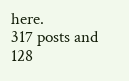here.
317 posts and 128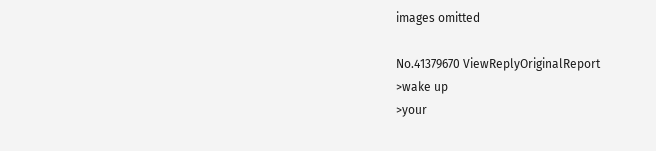images omitted

No.41379670 ViewReplyOriginalReport
>wake up
>your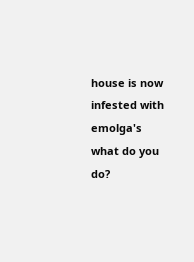house is now infested with emolga's
what do you do?